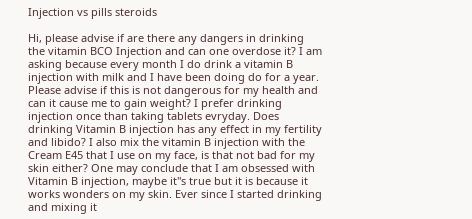Injection vs pills steroids

Hi, please advise if are there any dangers in drinking the vitamin BCO Injection and can one overdose it? I am asking because every month I do drink a vitamin B injection with milk and I have been doing do for a year. Please advise if this is not dangerous for my health and can it cause me to gain weight? I prefer drinking injection once than taking tablets evryday. Does drinking Vitamin B injection has any effect in my fertility and libido? I also mix the vitamin B injection with the Cream E45 that I use on my face, is that not bad for my skin either? One may conclude that I am obsessed with Vitamin B injection, maybe it''s true but it is because it works wonders on my skin. Ever since I started drinking and mixing it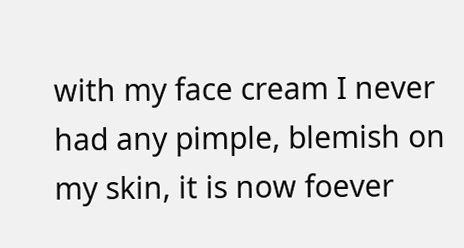with my face cream I never had any pimple, blemish on my skin, it is now foever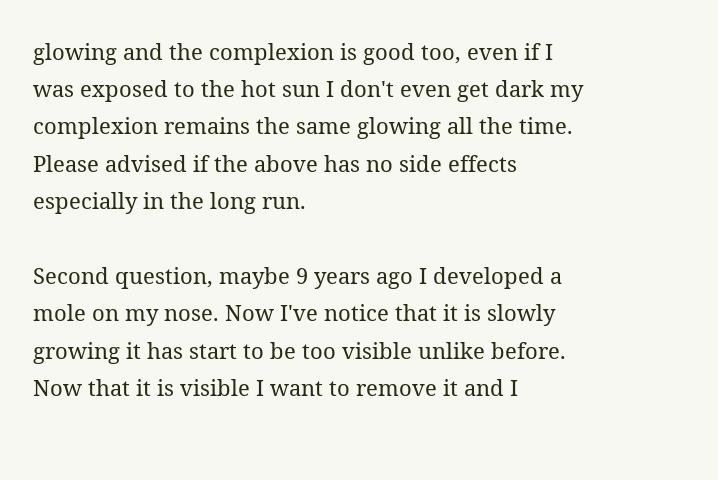glowing and the complexion is good too, even if I was exposed to the hot sun I don't even get dark my complexion remains the same glowing all the time. Please advised if the above has no side effects especially in the long run.

Second question, maybe 9 years ago I developed a mole on my nose. Now I've notice that it is slowly growing it has start to be too visible unlike before. Now that it is visible I want to remove it and I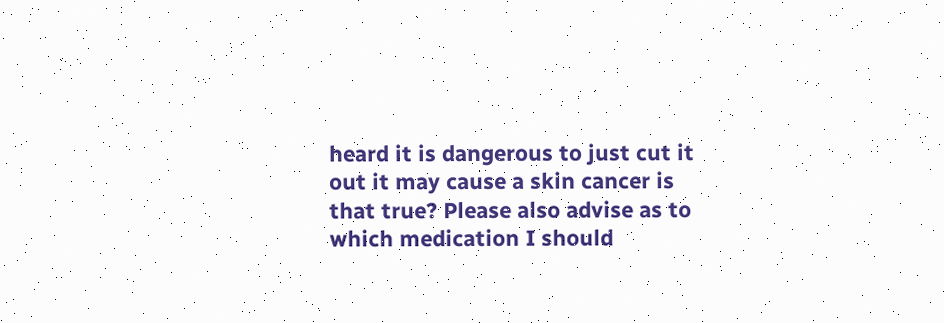heard it is dangerous to just cut it out it may cause a skin cancer is that true? Please also advise as to which medication I should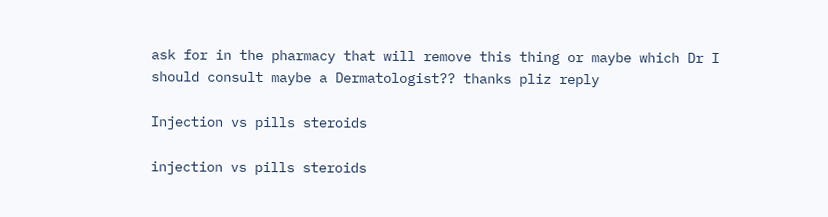ask for in the pharmacy that will remove this thing or maybe which Dr I should consult maybe a Dermatologist?? thanks pliz reply

Injection vs pills steroids

injection vs pills steroids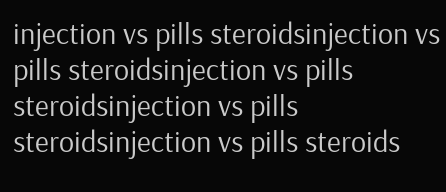injection vs pills steroidsinjection vs pills steroidsinjection vs pills steroidsinjection vs pills steroidsinjection vs pills steroids